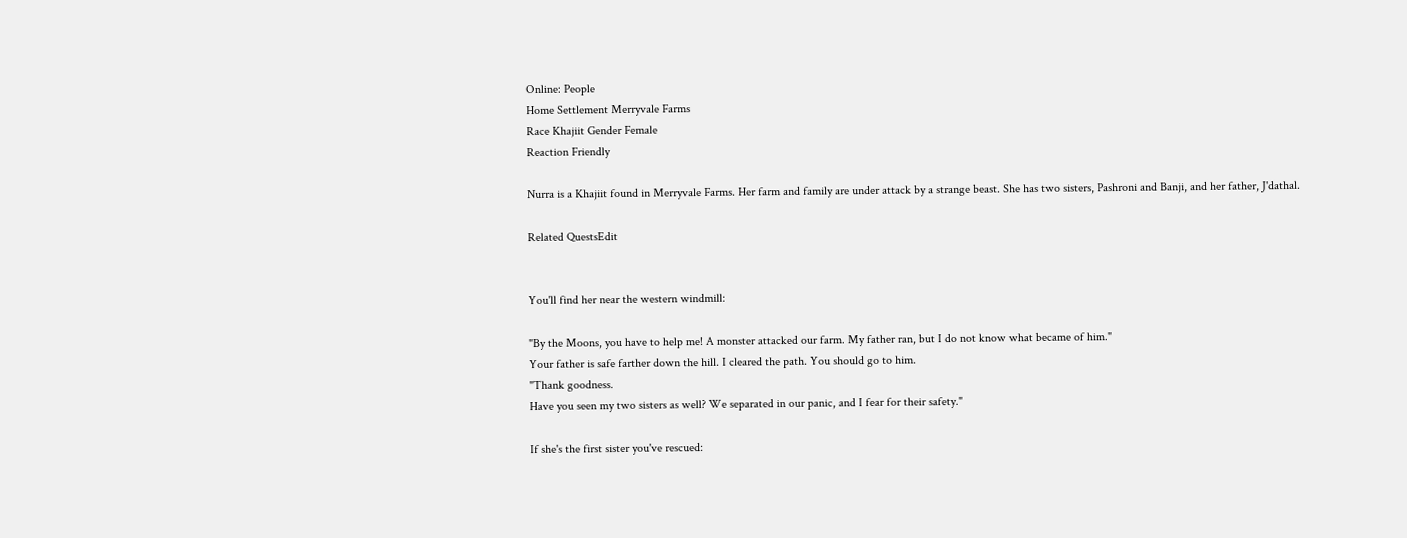Online: People
Home Settlement Merryvale Farms
Race Khajiit Gender Female
Reaction Friendly

Nurra is a Khajiit found in Merryvale Farms. Her farm and family are under attack by a strange beast. She has two sisters, Pashroni and Banji, and her father, J'dathal.

Related QuestsEdit


You'll find her near the western windmill:

"By the Moons, you have to help me! A monster attacked our farm. My father ran, but I do not know what became of him."
Your father is safe farther down the hill. I cleared the path. You should go to him.
"Thank goodness.
Have you seen my two sisters as well? We separated in our panic, and I fear for their safety."

If she's the first sister you've rescued: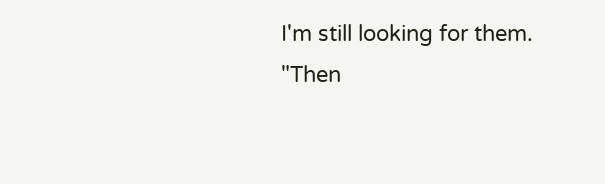I'm still looking for them.
"Then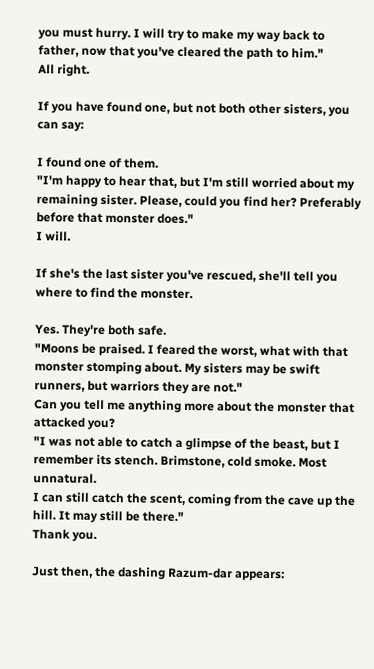you must hurry. I will try to make my way back to father, now that you've cleared the path to him."
All right.

If you have found one, but not both other sisters, you can say:

I found one of them.
"I'm happy to hear that, but I'm still worried about my remaining sister. Please, could you find her? Preferably before that monster does."
I will.

If she's the last sister you've rescued, she'll tell you where to find the monster.

Yes. They're both safe.
"Moons be praised. I feared the worst, what with that monster stomping about. My sisters may be swift runners, but warriors they are not."
Can you tell me anything more about the monster that attacked you?
"I was not able to catch a glimpse of the beast, but I remember its stench. Brimstone, cold smoke. Most unnatural.
I can still catch the scent, coming from the cave up the hill. It may still be there."
Thank you.

Just then, the dashing Razum-dar appears: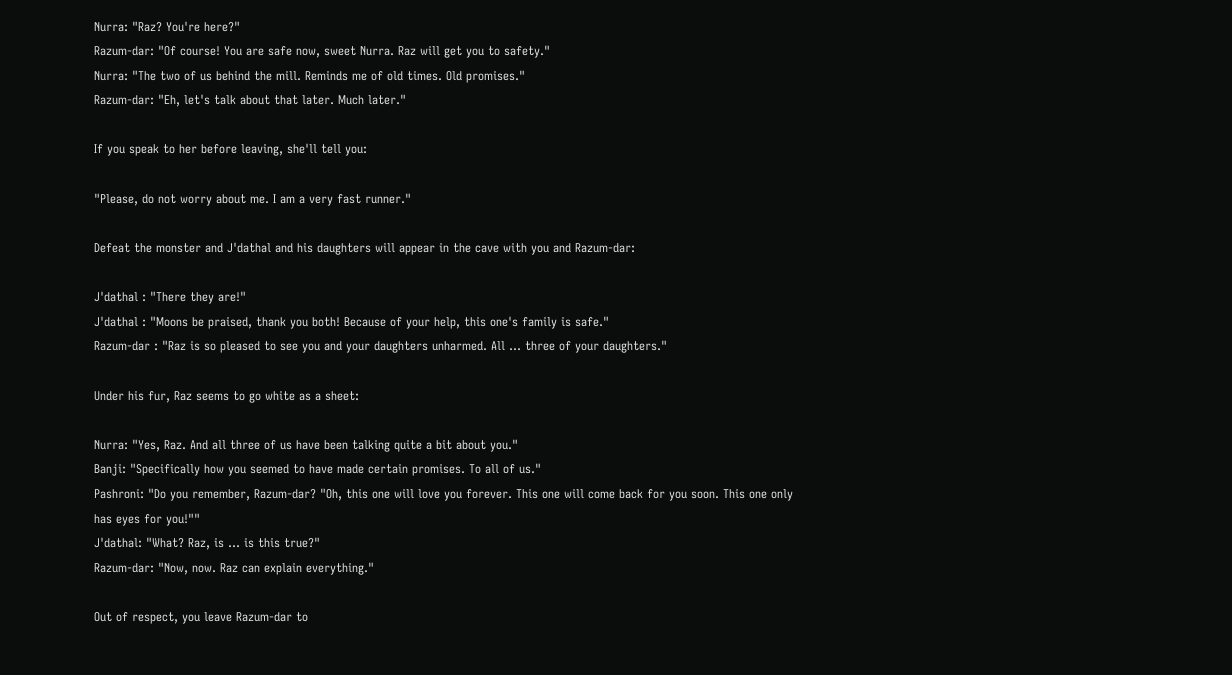Nurra: "Raz? You're here?"
Razum-dar: "Of course! You are safe now, sweet Nurra. Raz will get you to safety."
Nurra: "The two of us behind the mill. Reminds me of old times. Old promises."
Razum-dar: "Eh, let's talk about that later. Much later."

If you speak to her before leaving, she'll tell you:

"Please, do not worry about me. I am a very fast runner."

Defeat the monster and J'dathal and his daughters will appear in the cave with you and Razum-dar:

J'dathal : "There they are!"
J'dathal : "Moons be praised, thank you both! Because of your help, this one's family is safe."
Razum-dar : "Raz is so pleased to see you and your daughters unharmed. All … three of your daughters."

Under his fur, Raz seems to go white as a sheet:

Nurra: "Yes, Raz. And all three of us have been talking quite a bit about you."
Banji: "Specifically how you seemed to have made certain promises. To all of us."
Pashroni: "Do you remember, Razum-dar? "Oh, this one will love you forever. This one will come back for you soon. This one only has eyes for you!""
J'dathal: "What? Raz, is … is this true?"
Razum-dar: "Now, now. Raz can explain everything."

Out of respect, you leave Razum-dar to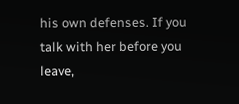his own defenses. If you talk with her before you leave,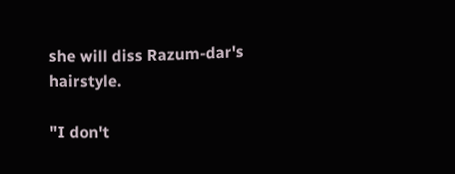she will diss Razum-dar's hairstyle.

"I don't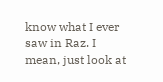know what I ever saw in Raz. I mean, just look at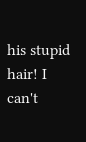his stupid hair! I can't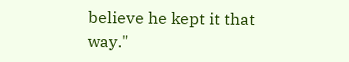believe he kept it that way."